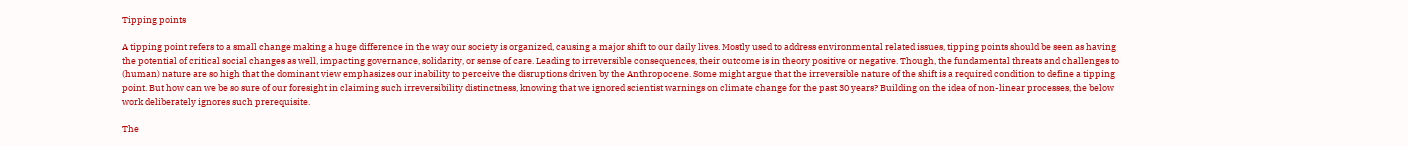Tipping points

A tipping point refers to a small change making a huge difference in the way our society is organized, causing a major shift to our daily lives. Mostly used to address environmental related issues, tipping points should be seen as having the potential of critical social changes as well, impacting governance, solidarity, or sense of care. Leading to irreversible consequences, their outcome is in theory positive or negative. Though, the fundamental threats and challenges to (human) nature are so high that the dominant view emphasizes our inability to perceive the disruptions driven by the Anthropocene. Some might argue that the irreversible nature of the shift is a required condition to define a tipping point. But how can we be so sure of our foresight in claiming such irreversibility distinctness, knowing that we ignored scientist warnings on climate change for the past 30 years? Building on the idea of non-linear processes, the below work deliberately ignores such prerequisite.

The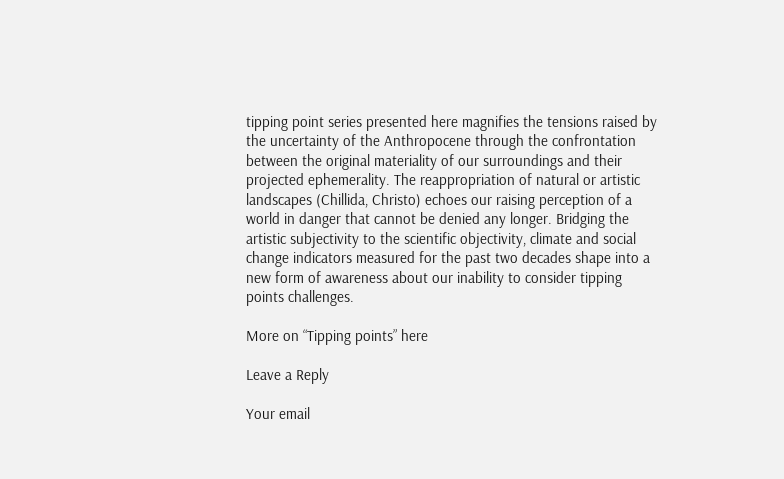tipping point series presented here magnifies the tensions raised by the uncertainty of the Anthropocene through the confrontation between the original materiality of our surroundings and their projected ephemerality. The reappropriation of natural or artistic landscapes (Chillida, Christo) echoes our raising perception of a world in danger that cannot be denied any longer. Bridging the artistic subjectivity to the scientific objectivity, climate and social change indicators measured for the past two decades shape into a new form of awareness about our inability to consider tipping points challenges.

More on “Tipping points” here

Leave a Reply

Your email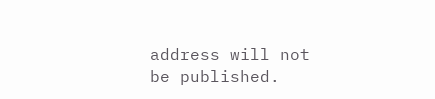address will not be published.